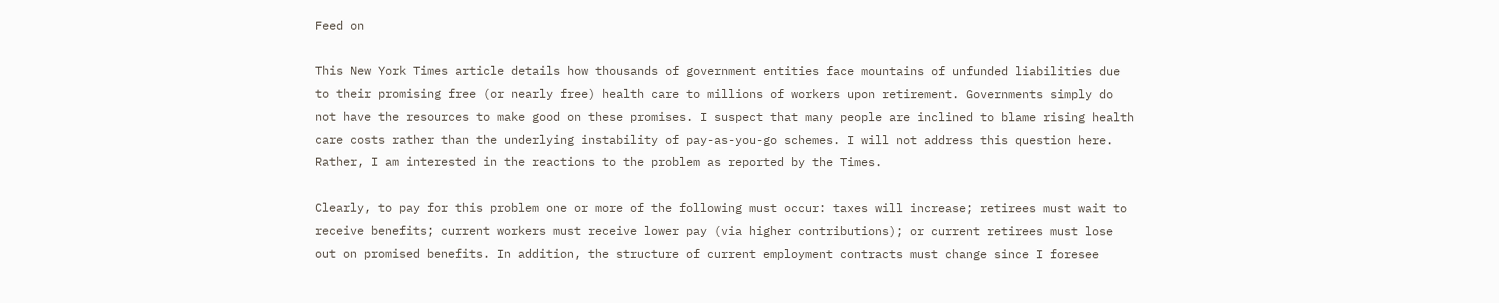Feed on

This New York Times article details how thousands of government entities face mountains of unfunded liabilities due to their promising free (or nearly free) health care to millions of workers upon retirement. Governments simply do not have the resources to make good on these promises. I suspect that many people are inclined to blame rising health care costs rather than the underlying instability of pay-as-you-go schemes. I will not address this question here. Rather, I am interested in the reactions to the problem as reported by the Times.

Clearly, to pay for this problem one or more of the following must occur: taxes will increase; retirees must wait to receive benefits; current workers must receive lower pay (via higher contributions); or current retirees must lose out on promised benefits. In addition, the structure of current employment contracts must change since I foresee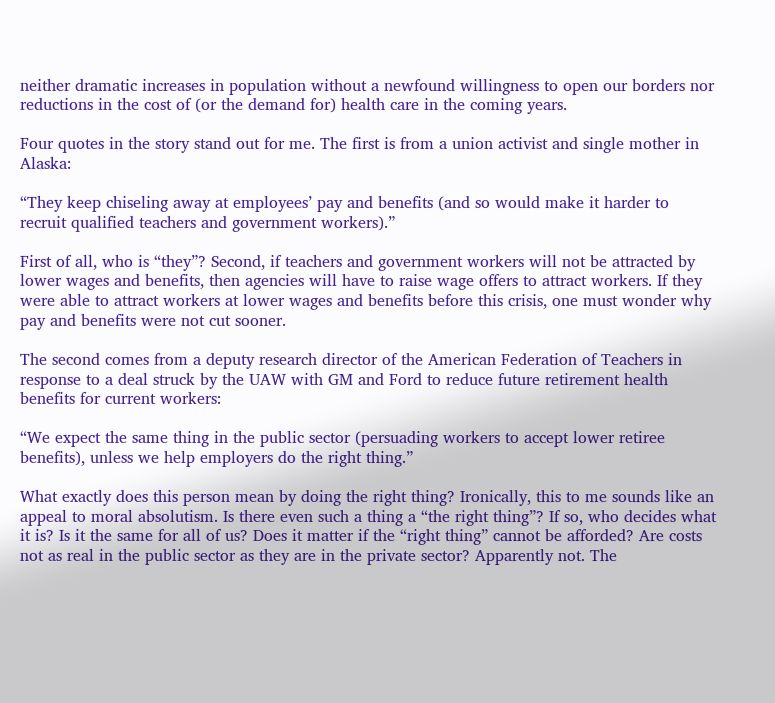neither dramatic increases in population without a newfound willingness to open our borders nor reductions in the cost of (or the demand for) health care in the coming years.

Four quotes in the story stand out for me. The first is from a union activist and single mother in Alaska:

“They keep chiseling away at employees’ pay and benefits (and so would make it harder to recruit qualified teachers and government workers).”

First of all, who is “they”? Second, if teachers and government workers will not be attracted by lower wages and benefits, then agencies will have to raise wage offers to attract workers. If they were able to attract workers at lower wages and benefits before this crisis, one must wonder why pay and benefits were not cut sooner.

The second comes from a deputy research director of the American Federation of Teachers in response to a deal struck by the UAW with GM and Ford to reduce future retirement health benefits for current workers:

“We expect the same thing in the public sector (persuading workers to accept lower retiree benefits), unless we help employers do the right thing.”

What exactly does this person mean by doing the right thing? Ironically, this to me sounds like an appeal to moral absolutism. Is there even such a thing a “the right thing”? If so, who decides what it is? Is it the same for all of us? Does it matter if the “right thing” cannot be afforded? Are costs not as real in the public sector as they are in the private sector? Apparently not. The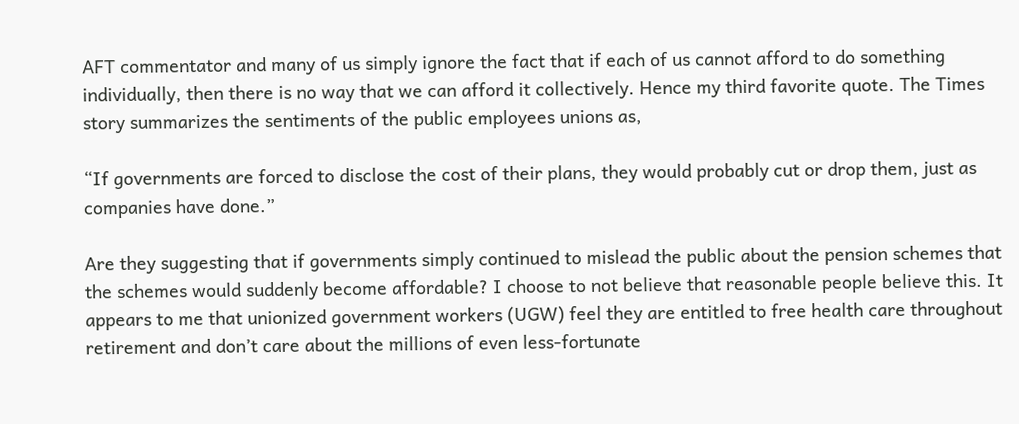AFT commentator and many of us simply ignore the fact that if each of us cannot afford to do something individually, then there is no way that we can afford it collectively. Hence my third favorite quote. The Times story summarizes the sentiments of the public employees unions as,

“If governments are forced to disclose the cost of their plans, they would probably cut or drop them, just as companies have done.”

Are they suggesting that if governments simply continued to mislead the public about the pension schemes that the schemes would suddenly become affordable? I choose to not believe that reasonable people believe this. It appears to me that unionized government workers (UGW) feel they are entitled to free health care throughout retirement and don’t care about the millions of even less-fortunate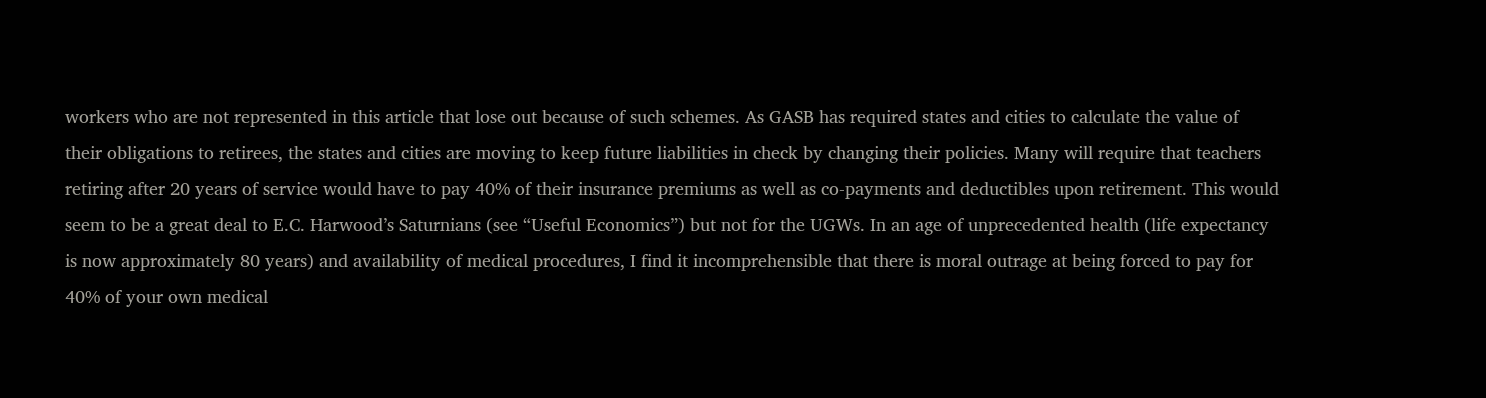workers who are not represented in this article that lose out because of such schemes. As GASB has required states and cities to calculate the value of their obligations to retirees, the states and cities are moving to keep future liabilities in check by changing their policies. Many will require that teachers retiring after 20 years of service would have to pay 40% of their insurance premiums as well as co-payments and deductibles upon retirement. This would seem to be a great deal to E.C. Harwood’s Saturnians (see “Useful Economics”) but not for the UGWs. In an age of unprecedented health (life expectancy is now approximately 80 years) and availability of medical procedures, I find it incomprehensible that there is moral outrage at being forced to pay for 40% of your own medical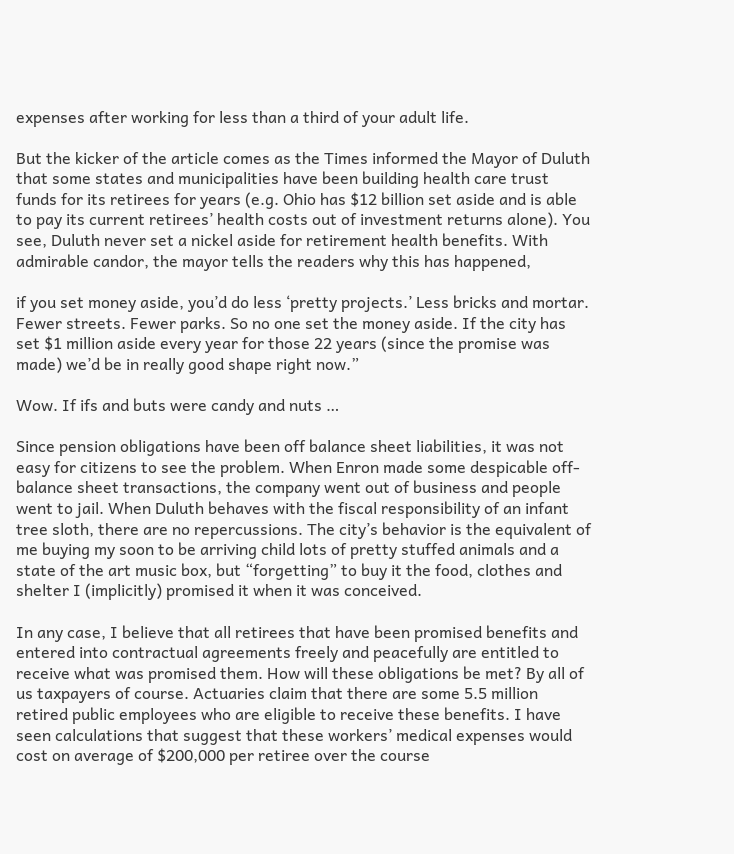expenses after working for less than a third of your adult life.

But the kicker of the article comes as the Times informed the Mayor of Duluth that some states and municipalities have been building health care trust funds for its retirees for years (e.g. Ohio has $12 billion set aside and is able to pay its current retirees’ health costs out of investment returns alone). You see, Duluth never set a nickel aside for retirement health benefits. With admirable candor, the mayor tells the readers why this has happened,

if you set money aside, you’d do less ‘pretty projects.’ Less bricks and mortar. Fewer streets. Fewer parks. So no one set the money aside. If the city has set $1 million aside every year for those 22 years (since the promise was made) we’d be in really good shape right now.”

Wow. If ifs and buts were candy and nuts …

Since pension obligations have been off balance sheet liabilities, it was not easy for citizens to see the problem. When Enron made some despicable off-balance sheet transactions, the company went out of business and people went to jail. When Duluth behaves with the fiscal responsibility of an infant tree sloth, there are no repercussions. The city’s behavior is the equivalent of me buying my soon to be arriving child lots of pretty stuffed animals and a state of the art music box, but “forgetting” to buy it the food, clothes and shelter I (implicitly) promised it when it was conceived.

In any case, I believe that all retirees that have been promised benefits and entered into contractual agreements freely and peacefully are entitled to receive what was promised them. How will these obligations be met? By all of us taxpayers of course. Actuaries claim that there are some 5.5 million retired public employees who are eligible to receive these benefits. I have seen calculations that suggest that these workers’ medical expenses would cost on average of $200,000 per retiree over the course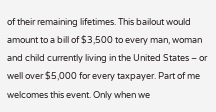of their remaining lifetimes. This bailout would amount to a bill of $3,500 to every man, woman and child currently living in the United States – or well over $5,000 for every taxpayer. Part of me welcomes this event. Only when we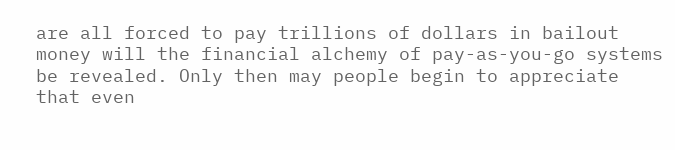are all forced to pay trillions of dollars in bailout money will the financial alchemy of pay-as-you-go systems be revealed. Only then may people begin to appreciate that even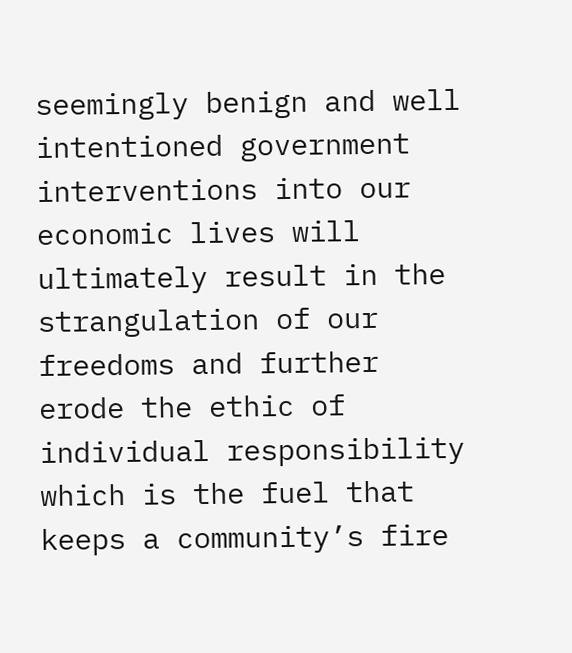seemingly benign and well intentioned government interventions into our economic lives will ultimately result in the strangulation of our freedoms and further erode the ethic of individual responsibility which is the fuel that keeps a community’s fire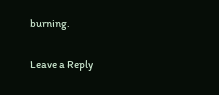burning.

Leave a Reply